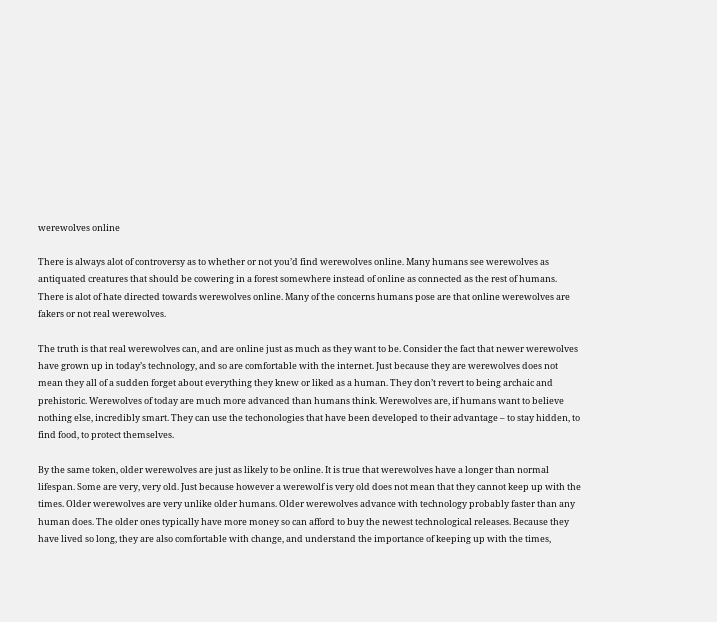werewolves online

There is always alot of controversy as to whether or not you’d find werewolves online. Many humans see werewolves as antiquated creatures that should be cowering in a forest somewhere instead of online as connected as the rest of humans. There is alot of hate directed towards werewolves online. Many of the concerns humans pose are that online werewolves are fakers or not real werewolves.

The truth is that real werewolves can, and are online just as much as they want to be. Consider the fact that newer werewolves have grown up in today’s technology, and so are comfortable with the internet. Just because they are werewolves does not mean they all of a sudden forget about everything they knew or liked as a human. They don’t revert to being archaic and prehistoric. Werewolves of today are much more advanced than humans think. Werewolves are, if humans want to believe nothing else, incredibly smart. They can use the techonologies that have been developed to their advantage – to stay hidden, to find food, to protect themselves.

By the same token, older werewolves are just as likely to be online. It is true that werewolves have a longer than normal lifespan. Some are very, very old. Just because however a werewolf is very old does not mean that they cannot keep up with the times. Older werewolves are very unlike older humans. Older werewolves advance with technology probably faster than any human does. The older ones typically have more money so can afford to buy the newest technological releases. Because they have lived so long, they are also comfortable with change, and understand the importance of keeping up with the times,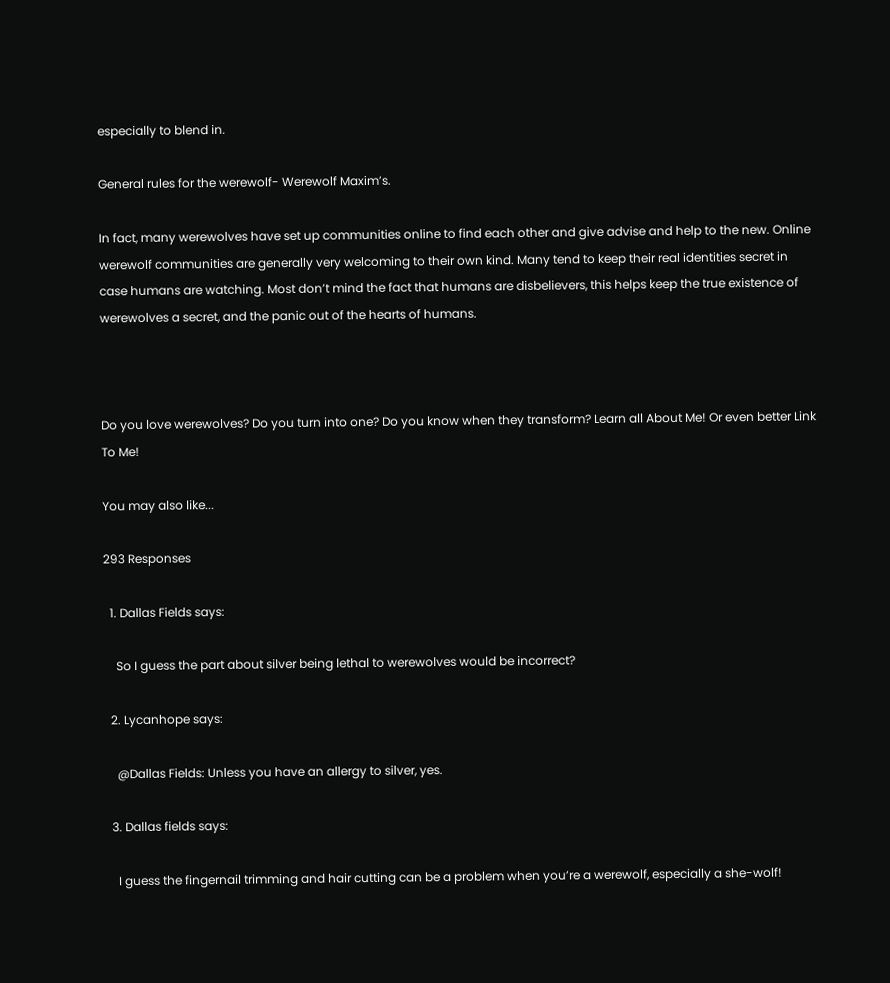especially to blend in.

General rules for the werewolf- Werewolf Maxim’s.

In fact, many werewolves have set up communities online to find each other and give advise and help to the new. Online werewolf communities are generally very welcoming to their own kind. Many tend to keep their real identities secret in case humans are watching. Most don’t mind the fact that humans are disbelievers, this helps keep the true existence of werewolves a secret, and the panic out of the hearts of humans.



Do you love werewolves? Do you turn into one? Do you know when they transform? Learn all About Me! Or even better Link To Me!

You may also like...

293 Responses

  1. Dallas Fields says:

    So I guess the part about silver being lethal to werewolves would be incorrect?

  2. Lycanhope says:

    @Dallas Fields: Unless you have an allergy to silver, yes.

  3. Dallas fields says:

    I guess the fingernail trimming and hair cutting can be a problem when you’re a werewolf, especially a she-wolf!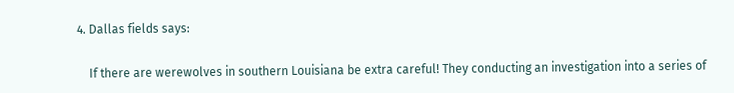4. Dallas fields says:

    If there are werewolves in southern Louisiana be extra careful! They conducting an investigation into a series of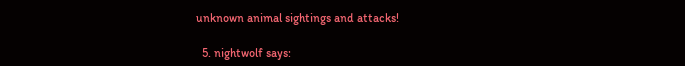unknown animal sightings and attacks!

  5. nightwolf says: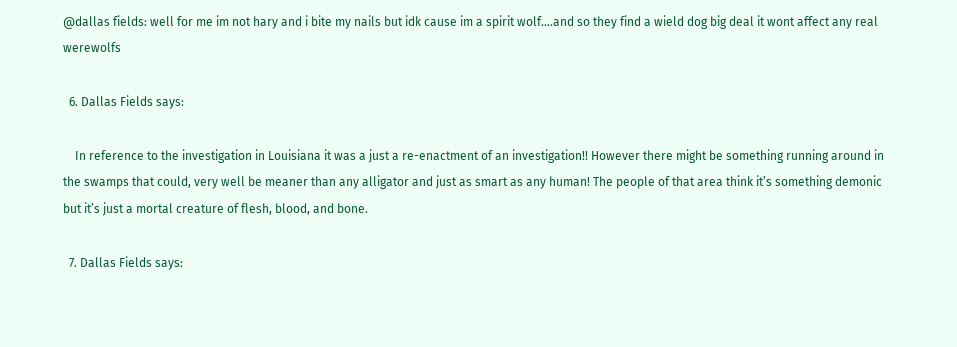@dallas fields: well for me im not hary and i bite my nails but idk cause im a spirit wolf….and so they find a wield dog big deal it wont affect any real werewolfs

  6. Dallas Fields says:

    In reference to the investigation in Louisiana it was a just a re-enactment of an investigation!! However there might be something running around in the swamps that could, very well be meaner than any alligator and just as smart as any human! The people of that area think it’s something demonic but it’s just a mortal creature of flesh, blood, and bone.

  7. Dallas Fields says: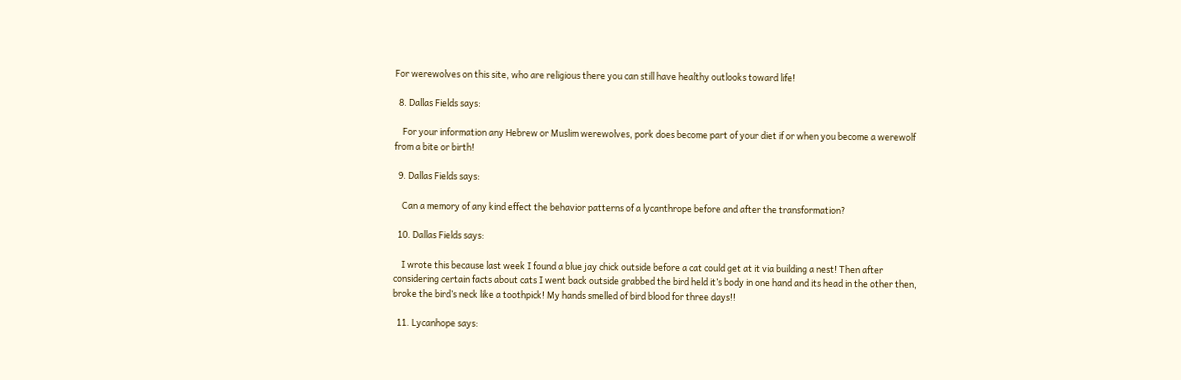For werewolves on this site, who are religious there you can still have healthy outlooks toward life!

  8. Dallas Fields says:

    For your information any Hebrew or Muslim werewolves, pork does become part of your diet if or when you become a werewolf from a bite or birth!

  9. Dallas Fields says:

    Can a memory of any kind effect the behavior patterns of a lycanthrope before and after the transformation?

  10. Dallas Fields says:

    I wrote this because last week I found a blue jay chick outside before a cat could get at it via building a nest! Then after considering certain facts about cats I went back outside grabbed the bird held it’s body in one hand and its head in the other then, broke the bird’s neck like a toothpick! My hands smelled of bird blood for three days!!

  11. Lycanhope says: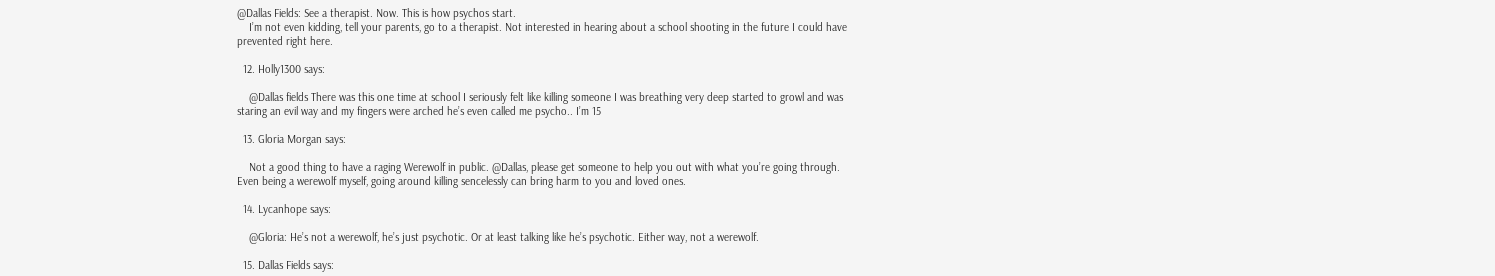@Dallas Fields: See a therapist. Now. This is how psychos start.
    I’m not even kidding, tell your parents, go to a therapist. Not interested in hearing about a school shooting in the future I could have prevented right here.

  12. Holly1300 says:

    @Dallas fields There was this one time at school I seriously felt like killing someone I was breathing very deep started to growl and was staring an evil way and my fingers were arched he’s even called me psycho.. I’m 15

  13. Gloria Morgan says:

    Not a good thing to have a raging Werewolf in public. @Dallas, please get someone to help you out with what you’re going through. Even being a werewolf myself, going around killing sencelessly can bring harm to you and loved ones.

  14. Lycanhope says:

    @Gloria: He’s not a werewolf, he’s just psychotic. Or at least talking like he’s psychotic. Either way, not a werewolf.

  15. Dallas Fields says: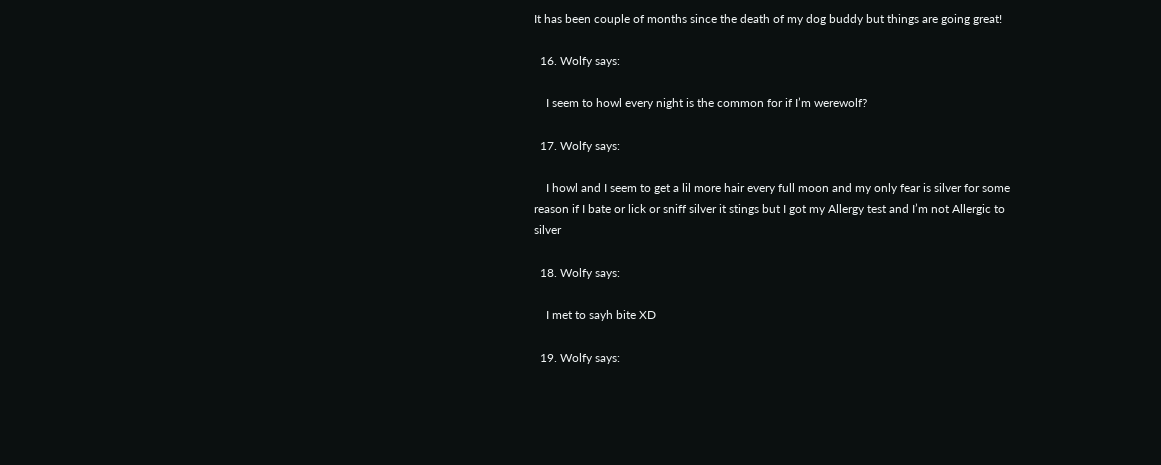It has been couple of months since the death of my dog buddy but things are going great!

  16. Wolfy says:

    I seem to howl every night is the common for if I’m werewolf?

  17. Wolfy says:

    I howl and I seem to get a lil more hair every full moon and my only fear is silver for some reason if I bate or lick or sniff silver it stings but I got my Allergy test and I’m not Allergic to silver

  18. Wolfy says:

    I met to sayh bite XD

  19. Wolfy says: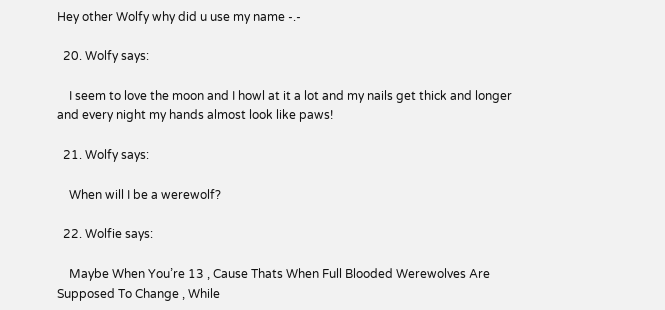Hey other Wolfy why did u use my name -.-

  20. Wolfy says:

    I seem to love the moon and I howl at it a lot and my nails get thick and longer and every night my hands almost look like paws!

  21. Wolfy says:

    When will I be a werewolf?

  22. Wolfie says:

    Maybe When You’re 13 , Cause Thats When Full Blooded Werewolves Are Supposed To Change , While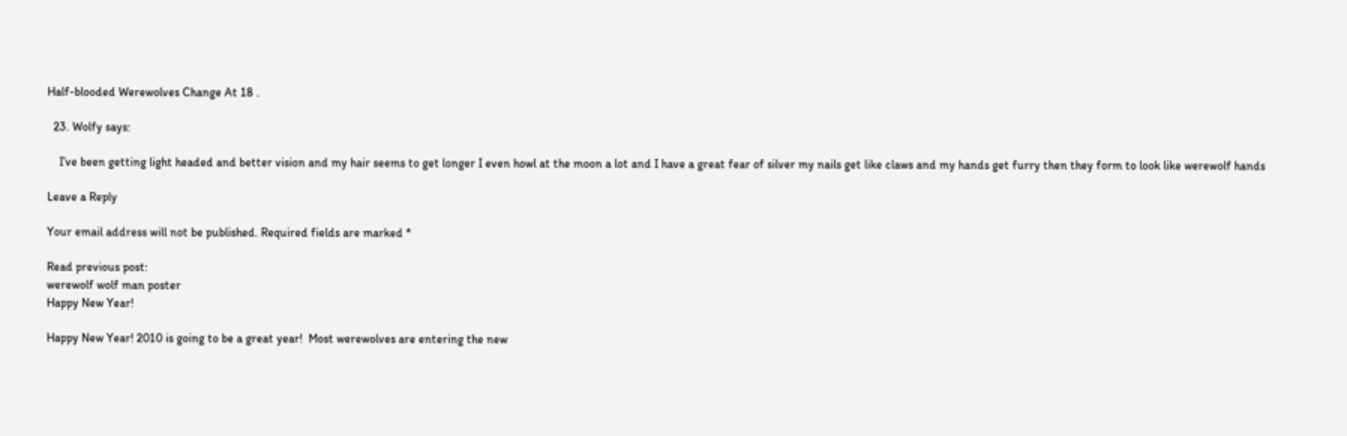Half-blooded Werewolves Change At 18 .

  23. Wolfy says:

    I’ve been getting light headed and better vision and my hair seems to get longer I even howl at the moon a lot and I have a great fear of silver my nails get like claws and my hands get furry then they form to look like werewolf hands

Leave a Reply

Your email address will not be published. Required fields are marked *

Read previous post:
werewolf wolf man poster
Happy New Year!

Happy New Year! 2010 is going to be a great year!  Most werewolves are entering the new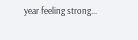year feeling strong...